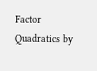Factor Quadratics by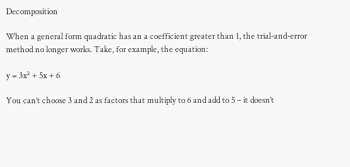Decomposition

When a general form quadratic has an a coefficient greater than 1, the trial-and-error method no longer works. Take, for example, the equation:

y = 3x² + 5x + 6

You can’t choose 3 and 2 as factors that multiply to 6 and add to 5 – it doesn’t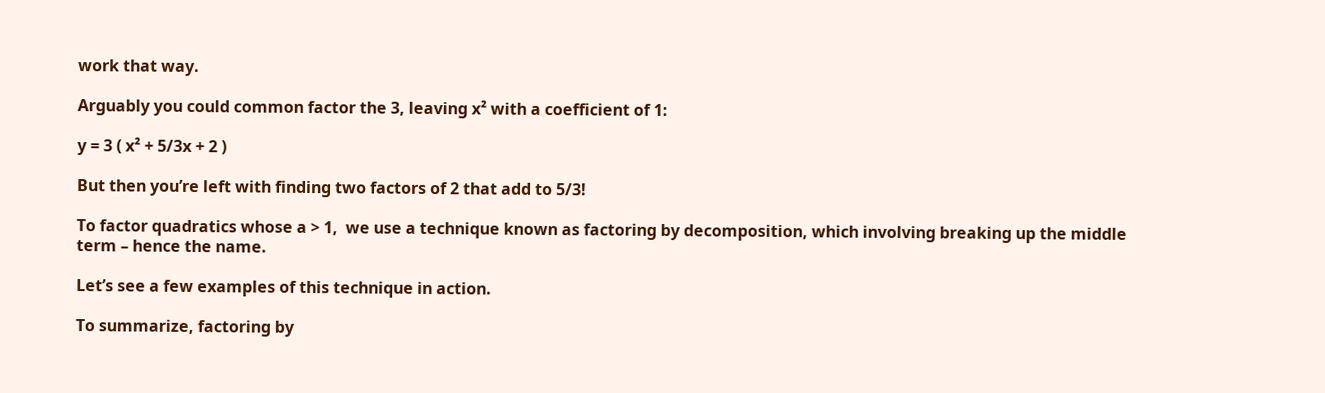work that way.

Arguably you could common factor the 3, leaving x² with a coefficient of 1:

y = 3 ( x² + 5/3x + 2 )

But then you’re left with finding two factors of 2 that add to 5/3!

To factor quadratics whose a > 1,  we use a technique known as factoring by decomposition, which involving breaking up the middle term – hence the name.

Let’s see a few examples of this technique in action.

To summarize, factoring by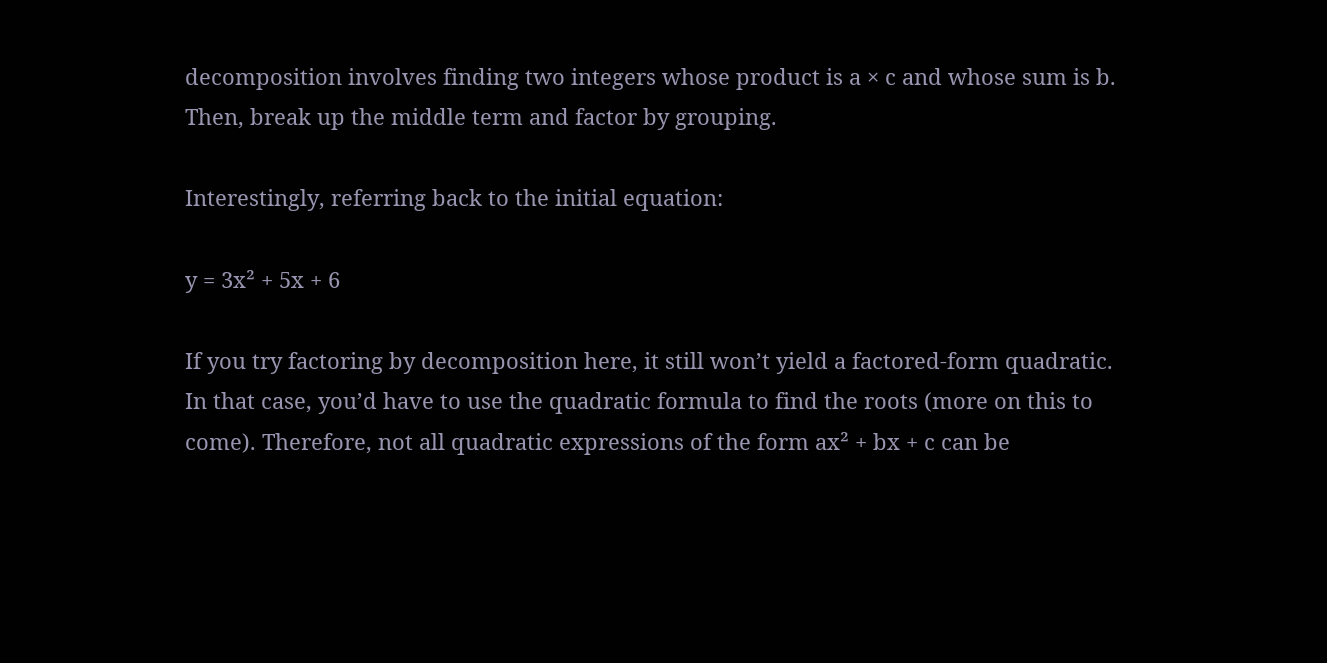decomposition involves finding two integers whose product is a × c and whose sum is b. Then, break up the middle term and factor by grouping.

Interestingly, referring back to the initial equation:

y = 3x² + 5x + 6

If you try factoring by decomposition here, it still won’t yield a factored-form quadratic. In that case, you’d have to use the quadratic formula to find the roots (more on this to come). Therefore, not all quadratic expressions of the form ax² + bx + c can be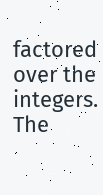factored over the integers. The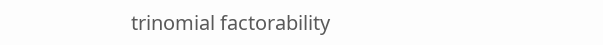trinomial factorability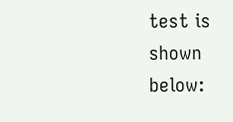test is shown below: